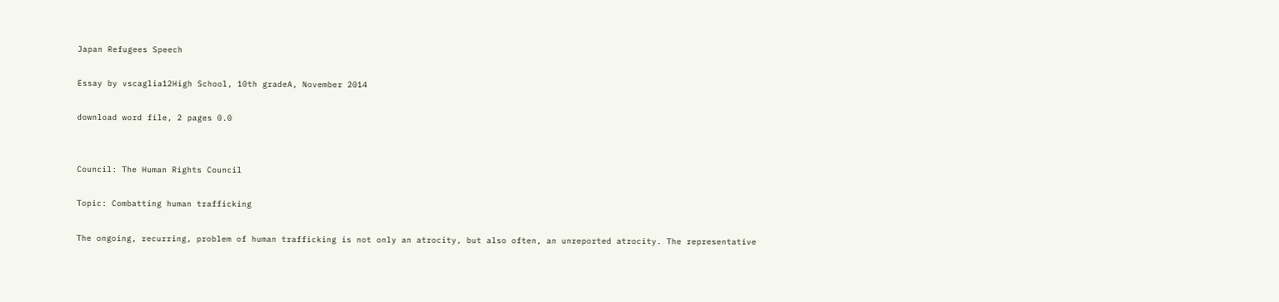Japan Refugees Speech

Essay by vscaglia12High School, 10th gradeA, November 2014

download word file, 2 pages 0.0


Council: The Human Rights Council

Topic: Combatting human trafficking

The ongoing, recurring, problem of human trafficking is not only an atrocity, but also often, an unreported atrocity. The representative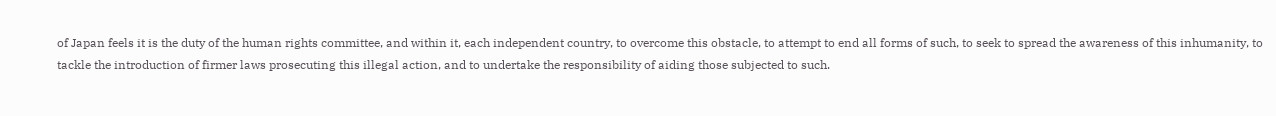of Japan feels it is the duty of the human rights committee, and within it, each independent country, to overcome this obstacle, to attempt to end all forms of such, to seek to spread the awareness of this inhumanity, to tackle the introduction of firmer laws prosecuting this illegal action, and to undertake the responsibility of aiding those subjected to such.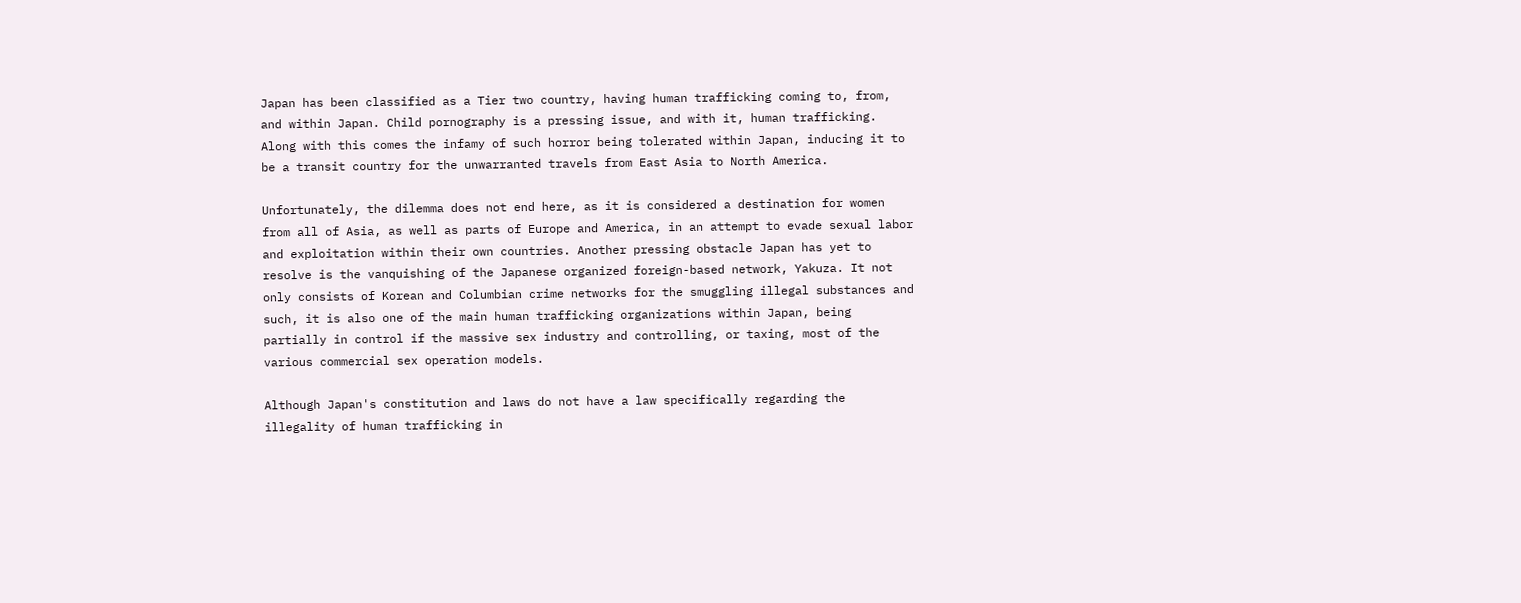Japan has been classified as a Tier two country, having human trafficking coming to, from, and within Japan. Child pornography is a pressing issue, and with it, human trafficking. Along with this comes the infamy of such horror being tolerated within Japan, inducing it to be a transit country for the unwarranted travels from East Asia to North America.

Unfortunately, the dilemma does not end here, as it is considered a destination for women from all of Asia, as well as parts of Europe and America, in an attempt to evade sexual labor and exploitation within their own countries. Another pressing obstacle Japan has yet to resolve is the vanquishing of the Japanese organized foreign-based network, Yakuza. It not only consists of Korean and Columbian crime networks for the smuggling illegal substances and such, it is also one of the main human trafficking organizations within Japan, being partially in control if the massive sex industry and controlling, or taxing, most of the various commercial sex operation models.

Although Japan's constitution and laws do not have a law specifically regarding the illegality of human trafficking in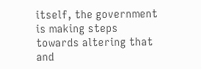itself, the government is making steps towards altering that and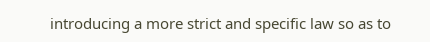introducing a more strict and specific law so as to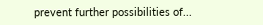prevent further possibilities of...